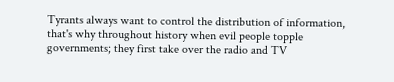Tyrants always want to control the distribution of information, that's why throughout history when evil people topple governments; they first take over the radio and TV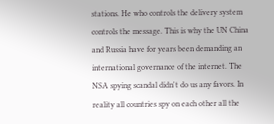stations. He who controls the delivery system controls the message. This is why the UN China and Russia have for years been demanding an international governance of the internet. The NSA spying scandal didn't do us any favors. In reality all countries spy on each other all the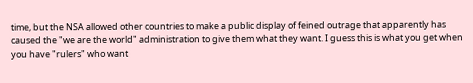time, but the NSA allowed other countries to make a public display of feined outrage that apparently has caused the "we are the world" administration to give them what they want. I guess this is what you get when you have "rulers" who want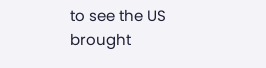to see the US brought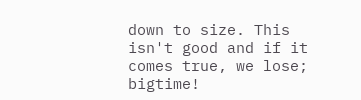down to size. This isn't good and if it comes true, we lose; bigtime!